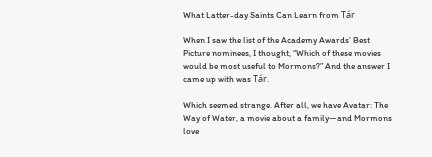What Latter-day Saints Can Learn from Tár

When I saw the list of the Academy Awards’ Best Picture nominees, I thought, “Which of these movies would be most useful to Mormons?” And the answer I came up with was Tár.

Which seemed strange. After all, we have Avatar: The Way of Water, a movie about a family—and Mormons love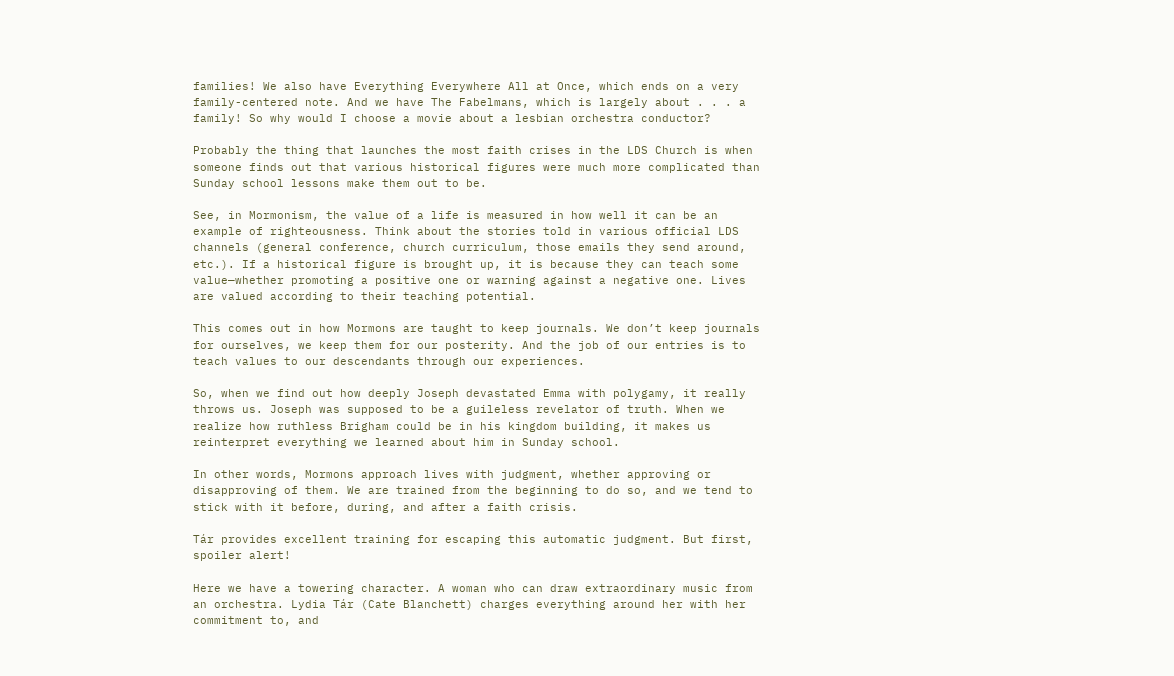families! We also have Everything Everywhere All at Once, which ends on a very family-centered note. And we have The Fabelmans, which is largely about . . . a family! So why would I choose a movie about a lesbian orchestra conductor?

Probably the thing that launches the most faith crises in the LDS Church is when someone finds out that various historical figures were much more complicated than Sunday school lessons make them out to be.

See, in Mormonism, the value of a life is measured in how well it can be an example of righteousness. Think about the stories told in various official LDS channels (general conference, church curriculum, those emails they send around, etc.). If a historical figure is brought up, it is because they can teach some value—whether promoting a positive one or warning against a negative one. Lives are valued according to their teaching potential.

This comes out in how Mormons are taught to keep journals. We don’t keep journals for ourselves, we keep them for our posterity. And the job of our entries is to teach values to our descendants through our experiences.

So, when we find out how deeply Joseph devastated Emma with polygamy, it really throws us. Joseph was supposed to be a guileless revelator of truth. When we realize how ruthless Brigham could be in his kingdom building, it makes us reinterpret everything we learned about him in Sunday school.

In other words, Mormons approach lives with judgment, whether approving or disapproving of them. We are trained from the beginning to do so, and we tend to stick with it before, during, and after a faith crisis.

Tár provides excellent training for escaping this automatic judgment. But first, spoiler alert!

Here we have a towering character. A woman who can draw extraordinary music from an orchestra. Lydia Tár (Cate Blanchett) charges everything around her with her commitment to, and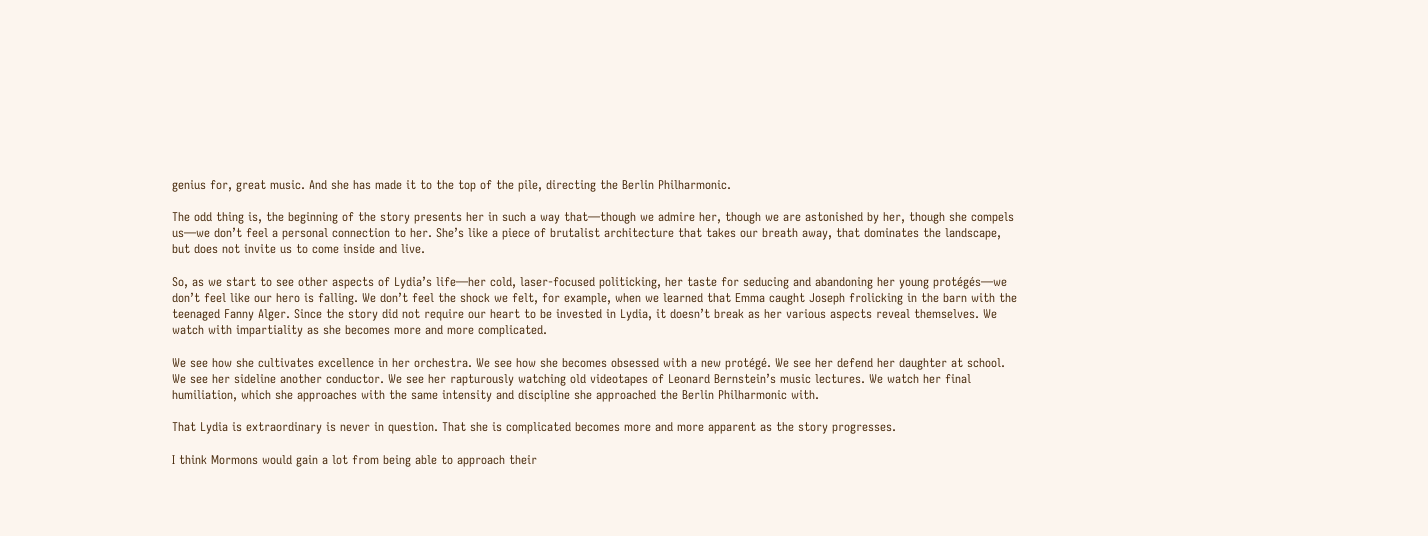genius for, great music. And she has made it to the top of the pile, directing the Berlin Philharmonic.

The odd thing is, the beginning of the story presents her in such a way that—though we admire her, though we are astonished by her, though she compels us—we don’t feel a personal connection to her. She’s like a piece of brutalist architecture that takes our breath away, that dominates the landscape, but does not invite us to come inside and live.

So, as we start to see other aspects of Lydia’s life—her cold, laser-focused politicking, her taste for seducing and abandoning her young protégés—we don’t feel like our hero is falling. We don’t feel the shock we felt, for example, when we learned that Emma caught Joseph frolicking in the barn with the teenaged Fanny Alger. Since the story did not require our heart to be invested in Lydia, it doesn’t break as her various aspects reveal themselves. We watch with impartiality as she becomes more and more complicated.

We see how she cultivates excellence in her orchestra. We see how she becomes obsessed with a new protégé. We see her defend her daughter at school. We see her sideline another conductor. We see her rapturously watching old videotapes of Leonard Bernstein’s music lectures. We watch her final humiliation, which she approaches with the same intensity and discipline she approached the Berlin Philharmonic with.

That Lydia is extraordinary is never in question. That she is complicated becomes more and more apparent as the story progresses.

I think Mormons would gain a lot from being able to approach their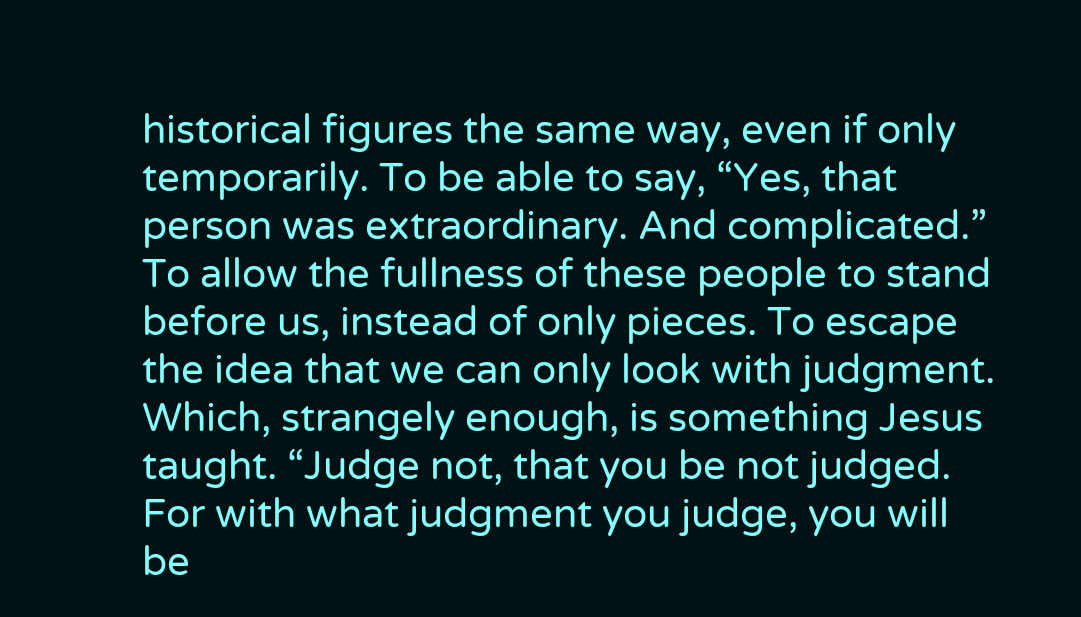historical figures the same way, even if only temporarily. To be able to say, “Yes, that person was extraordinary. And complicated.” To allow the fullness of these people to stand before us, instead of only pieces. To escape the idea that we can only look with judgment. Which, strangely enough, is something Jesus taught. “Judge not, that you be not judged. For with what judgment you judge, you will be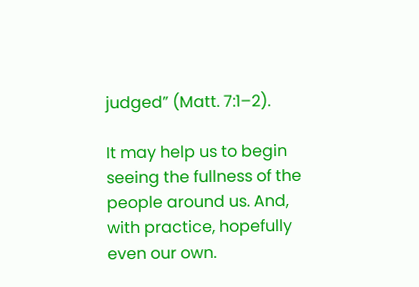judged” (Matt. 7:1–2).

It may help us to begin seeing the fullness of the people around us. And, with practice, hopefully even our own.